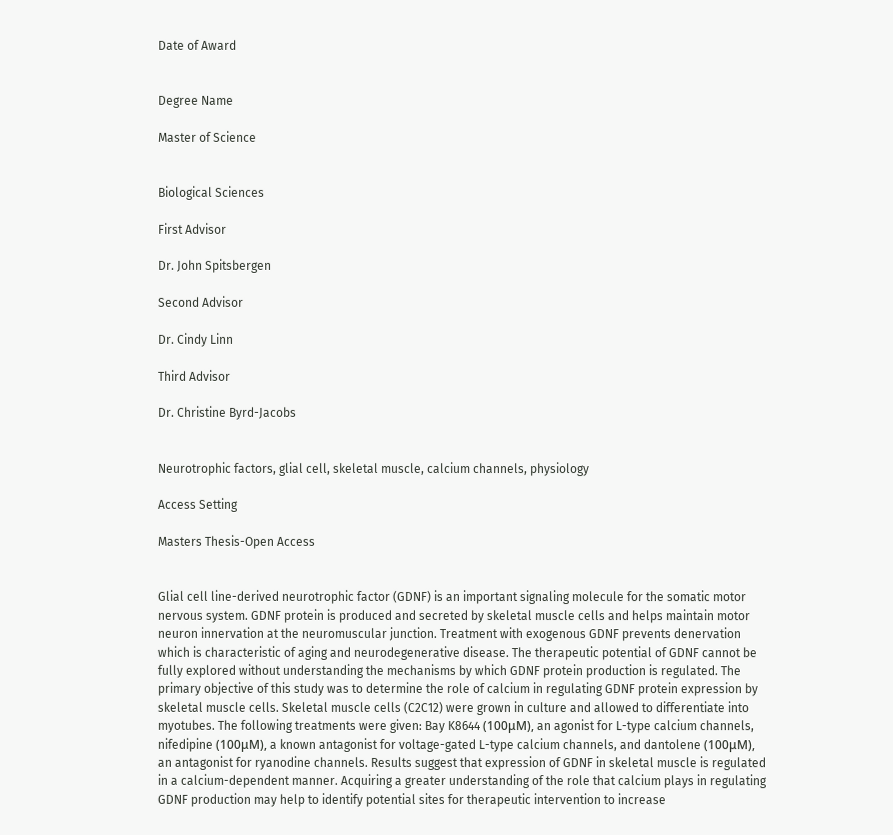Date of Award


Degree Name

Master of Science


Biological Sciences

First Advisor

Dr. John Spitsbergen

Second Advisor

Dr. Cindy Linn

Third Advisor

Dr. Christine Byrd-Jacobs


Neurotrophic factors, glial cell, skeletal muscle, calcium channels, physiology

Access Setting

Masters Thesis-Open Access


Glial cell line-derived neurotrophic factor (GDNF) is an important signaling molecule for the somatic motor nervous system. GDNF protein is produced and secreted by skeletal muscle cells and helps maintain motor neuron innervation at the neuromuscular junction. Treatment with exogenous GDNF prevents denervation which is characteristic of aging and neurodegenerative disease. The therapeutic potential of GDNF cannot be fully explored without understanding the mechanisms by which GDNF protein production is regulated. The primary objective of this study was to determine the role of calcium in regulating GDNF protein expression by skeletal muscle cells. Skeletal muscle cells (C2C12) were grown in culture and allowed to differentiate into myotubes. The following treatments were given: Bay K8644 (100μM), an agonist for L-type calcium channels, nifedipine (100μM), a known antagonist for voltage-gated L-type calcium channels, and dantolene (100μM), an antagonist for ryanodine channels. Results suggest that expression of GDNF in skeletal muscle is regulated in a calcium-dependent manner. Acquiring a greater understanding of the role that calcium plays in regulating GDNF production may help to identify potential sites for therapeutic intervention to increase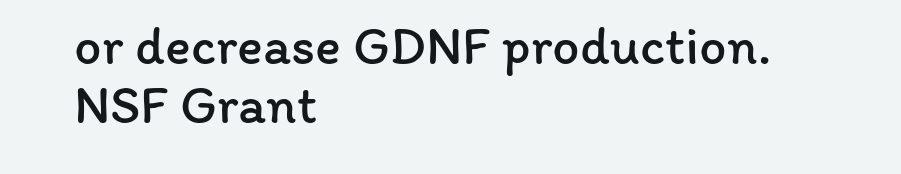or decrease GDNF production. NSF Grant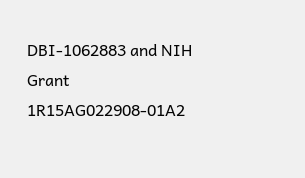DBI-1062883 and NIH Grant 1R15AG022908-01A2